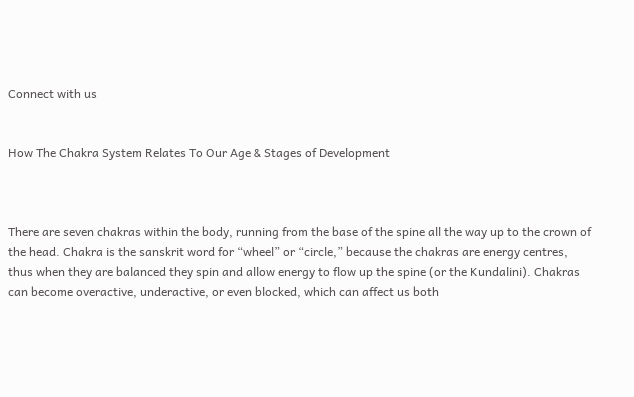Connect with us


How The Chakra System Relates To Our Age & Stages of Development



There are seven chakras within the body, running from the base of the spine all the way up to the crown of the head. Chakra is the sanskrit word for “wheel” or “circle,” because the chakras are energy centres, thus when they are balanced they spin and allow energy to flow up the spine (or the Kundalini). Chakras can become overactive, underactive, or even blocked, which can affect us both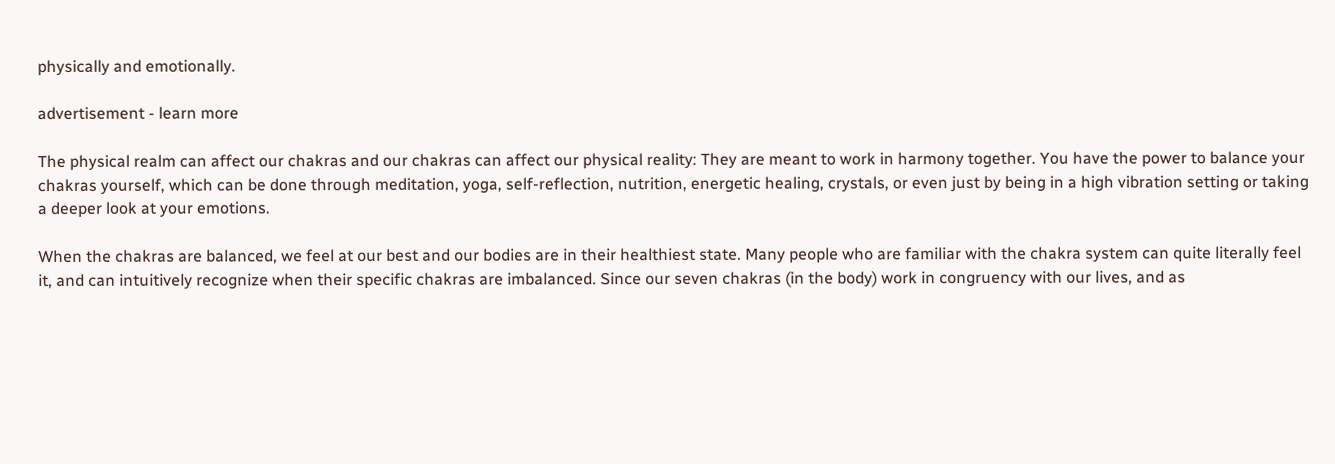physically and emotionally.

advertisement - learn more

The physical realm can affect our chakras and our chakras can affect our physical reality: They are meant to work in harmony together. You have the power to balance your chakras yourself, which can be done through meditation, yoga, self-reflection, nutrition, energetic healing, crystals, or even just by being in a high vibration setting or taking a deeper look at your emotions.

When the chakras are balanced, we feel at our best and our bodies are in their healthiest state. Many people who are familiar with the chakra system can quite literally feel it, and can intuitively recognize when their specific chakras are imbalanced. Since our seven chakras (in the body) work in congruency with our lives, and as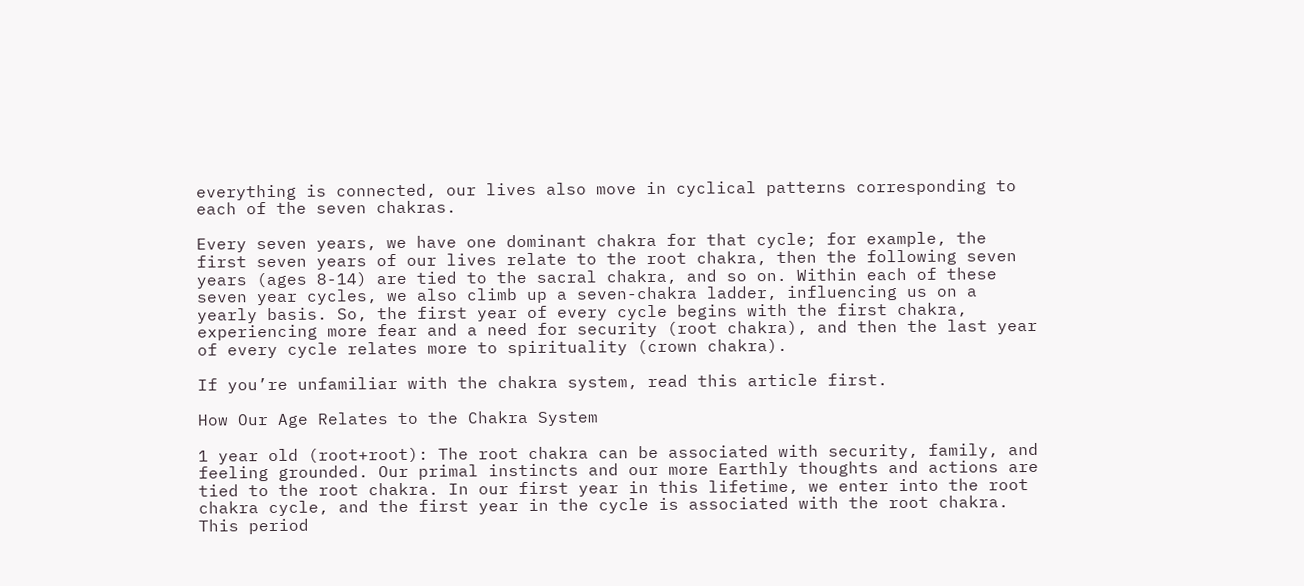everything is connected, our lives also move in cyclical patterns corresponding to each of the seven chakras.

Every seven years, we have one dominant chakra for that cycle; for example, the first seven years of our lives relate to the root chakra, then the following seven years (ages 8-14) are tied to the sacral chakra, and so on. Within each of these seven year cycles, we also climb up a seven-chakra ladder, influencing us on a yearly basis. So, the first year of every cycle begins with the first chakra, experiencing more fear and a need for security (root chakra), and then the last year of every cycle relates more to spirituality (crown chakra).

If you’re unfamiliar with the chakra system, read this article first.

How Our Age Relates to the Chakra System

1 year old (root+root): The root chakra can be associated with security, family, and feeling grounded. Our primal instincts and our more Earthly thoughts and actions are tied to the root chakra. In our first year in this lifetime, we enter into the root chakra cycle, and the first year in the cycle is associated with the root chakra. This period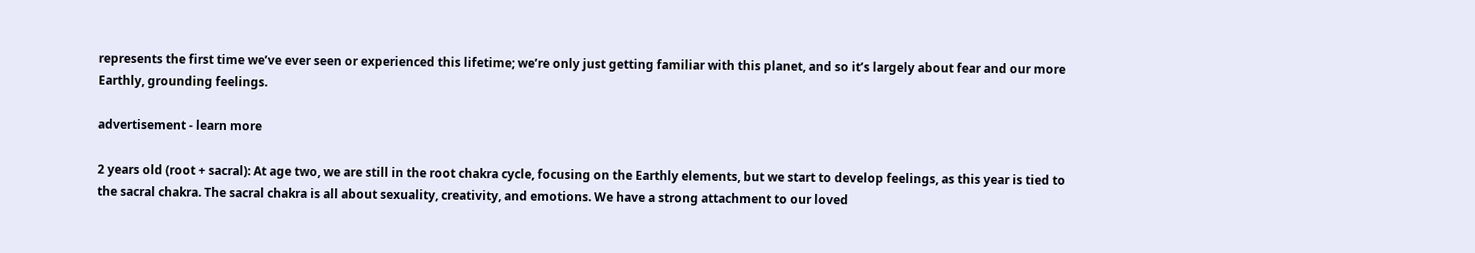represents the first time we’ve ever seen or experienced this lifetime; we’re only just getting familiar with this planet, and so it’s largely about fear and our more Earthly, grounding feelings.

advertisement - learn more

2 years old (root + sacral): At age two, we are still in the root chakra cycle, focusing on the Earthly elements, but we start to develop feelings, as this year is tied to the sacral chakra. The sacral chakra is all about sexuality, creativity, and emotions. We have a strong attachment to our loved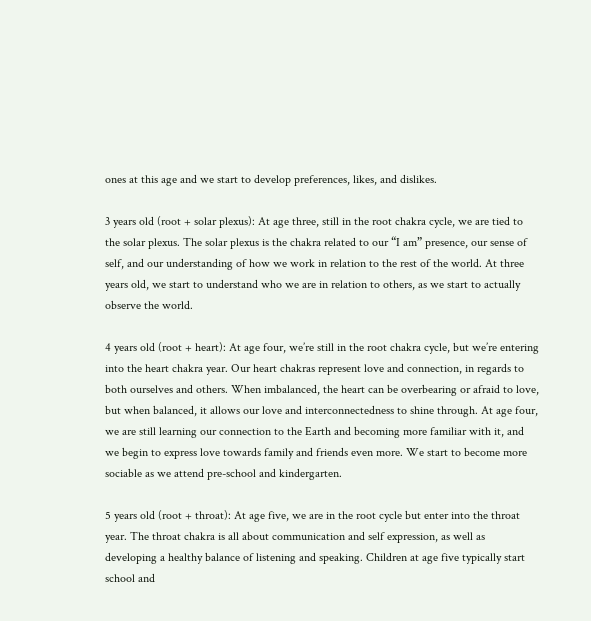ones at this age and we start to develop preferences, likes, and dislikes.

3 years old (root + solar plexus): At age three, still in the root chakra cycle, we are tied to the solar plexus. The solar plexus is the chakra related to our “I am” presence, our sense of self, and our understanding of how we work in relation to the rest of the world. At three years old, we start to understand who we are in relation to others, as we start to actually observe the world.

4 years old (root + heart): At age four, we’re still in the root chakra cycle, but we’re entering into the heart chakra year. Our heart chakras represent love and connection, in regards to both ourselves and others. When imbalanced, the heart can be overbearing or afraid to love, but when balanced, it allows our love and interconnectedness to shine through. At age four, we are still learning our connection to the Earth and becoming more familiar with it, and we begin to express love towards family and friends even more. We start to become more sociable as we attend pre-school and kindergarten.

5 years old (root + throat): At age five, we are in the root cycle but enter into the throat year. The throat chakra is all about communication and self expression, as well as developing a healthy balance of listening and speaking. Children at age five typically start school and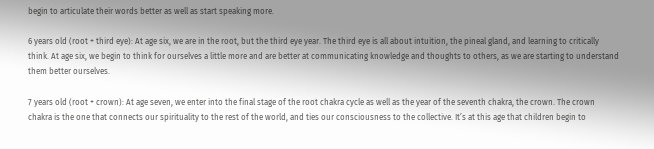begin to articulate their words better as well as start speaking more.

6 years old (root + third eye): At age six, we are in the root, but the third eye year. The third eye is all about intuition, the pineal gland, and learning to critically think. At age six, we begin to think for ourselves a little more and are better at communicating knowledge and thoughts to others, as we are starting to understand them better ourselves.

7 years old (root + crown): At age seven, we enter into the final stage of the root chakra cycle as well as the year of the seventh chakra, the crown. The crown chakra is the one that connects our spirituality to the rest of the world, and ties our consciousness to the collective. It’s at this age that children begin to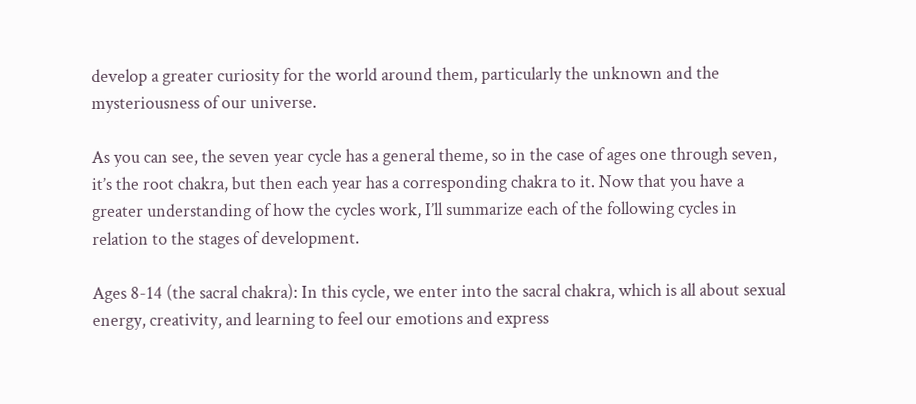develop a greater curiosity for the world around them, particularly the unknown and the mysteriousness of our universe.

As you can see, the seven year cycle has a general theme, so in the case of ages one through seven, it’s the root chakra, but then each year has a corresponding chakra to it. Now that you have a greater understanding of how the cycles work, I’ll summarize each of the following cycles in relation to the stages of development.

Ages 8-14 (the sacral chakra): In this cycle, we enter into the sacral chakra, which is all about sexual energy, creativity, and learning to feel our emotions and express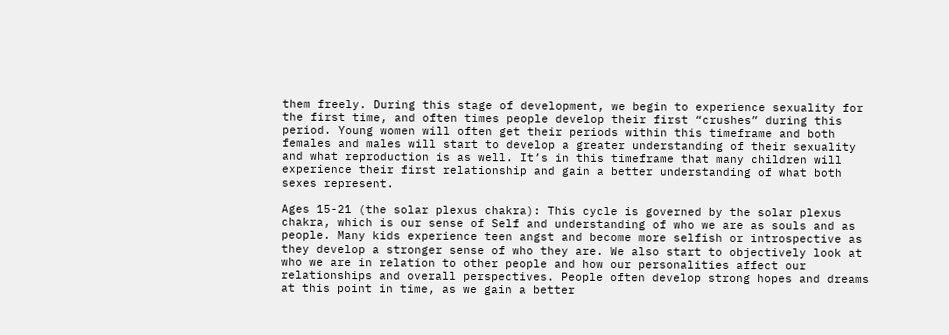them freely. During this stage of development, we begin to experience sexuality for the first time, and often times people develop their first “crushes” during this period. Young women will often get their periods within this timeframe and both females and males will start to develop a greater understanding of their sexuality and what reproduction is as well. It’s in this timeframe that many children will experience their first relationship and gain a better understanding of what both sexes represent.

Ages 15-21 (the solar plexus chakra): This cycle is governed by the solar plexus chakra, which is our sense of Self and understanding of who we are as souls and as people. Many kids experience teen angst and become more selfish or introspective as they develop a stronger sense of who they are. We also start to objectively look at who we are in relation to other people and how our personalities affect our relationships and overall perspectives. People often develop strong hopes and dreams at this point in time, as we gain a better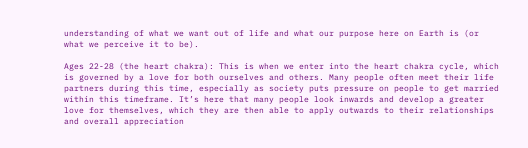understanding of what we want out of life and what our purpose here on Earth is (or what we perceive it to be).

Ages 22-28 (the heart chakra): This is when we enter into the heart chakra cycle, which is governed by a love for both ourselves and others. Many people often meet their life partners during this time, especially as society puts pressure on people to get married within this timeframe. It’s here that many people look inwards and develop a greater love for themselves, which they are then able to apply outwards to their relationships and overall appreciation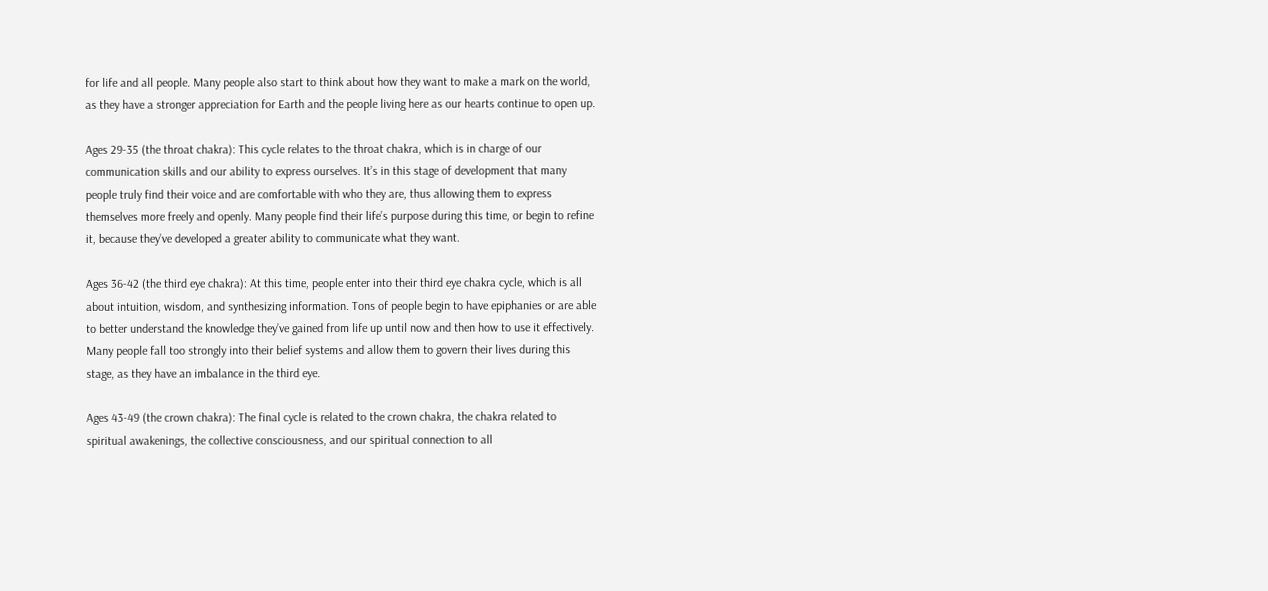for life and all people. Many people also start to think about how they want to make a mark on the world, as they have a stronger appreciation for Earth and the people living here as our hearts continue to open up.

Ages 29-35 (the throat chakra): This cycle relates to the throat chakra, which is in charge of our communication skills and our ability to express ourselves. It’s in this stage of development that many people truly find their voice and are comfortable with who they are, thus allowing them to express themselves more freely and openly. Many people find their life’s purpose during this time, or begin to refine it, because they’ve developed a greater ability to communicate what they want.

Ages 36-42 (the third eye chakra): At this time, people enter into their third eye chakra cycle, which is all about intuition, wisdom, and synthesizing information. Tons of people begin to have epiphanies or are able to better understand the knowledge they’ve gained from life up until now and then how to use it effectively. Many people fall too strongly into their belief systems and allow them to govern their lives during this stage, as they have an imbalance in the third eye.

Ages 43-49 (the crown chakra): The final cycle is related to the crown chakra, the chakra related to spiritual awakenings, the collective consciousness, and our spiritual connection to all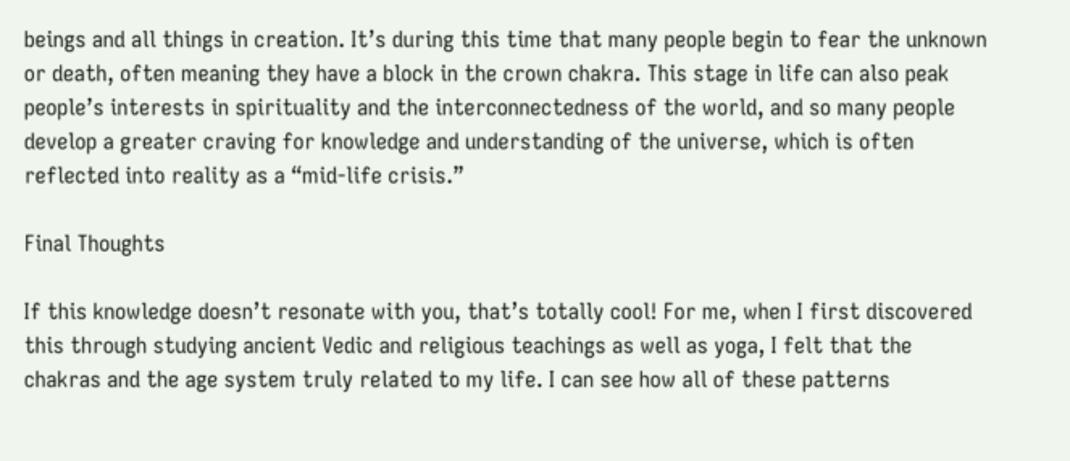beings and all things in creation. It’s during this time that many people begin to fear the unknown or death, often meaning they have a block in the crown chakra. This stage in life can also peak people’s interests in spirituality and the interconnectedness of the world, and so many people develop a greater craving for knowledge and understanding of the universe, which is often reflected into reality as a “mid-life crisis.”

Final Thoughts

If this knowledge doesn’t resonate with you, that’s totally cool! For me, when I first discovered this through studying ancient Vedic and religious teachings as well as yoga, I felt that the chakras and the age system truly related to my life. I can see how all of these patterns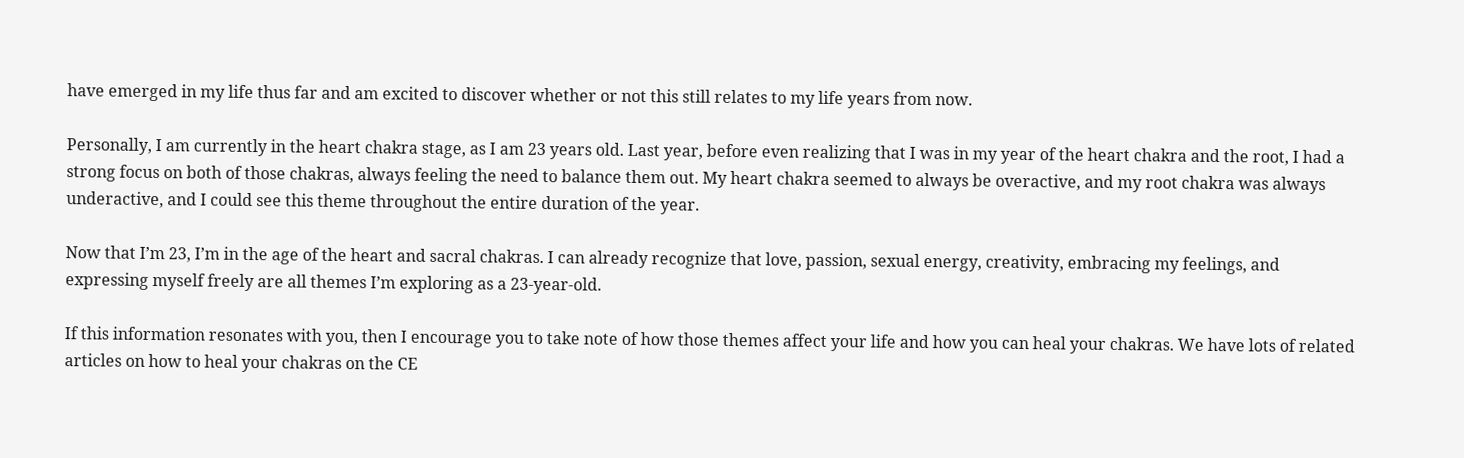have emerged in my life thus far and am excited to discover whether or not this still relates to my life years from now.

Personally, I am currently in the heart chakra stage, as I am 23 years old. Last year, before even realizing that I was in my year of the heart chakra and the root, I had a strong focus on both of those chakras, always feeling the need to balance them out. My heart chakra seemed to always be overactive, and my root chakra was always underactive, and I could see this theme throughout the entire duration of the year.

Now that I’m 23, I’m in the age of the heart and sacral chakras. I can already recognize that love, passion, sexual energy, creativity, embracing my feelings, and expressing myself freely are all themes I’m exploring as a 23-year-old.

If this information resonates with you, then I encourage you to take note of how those themes affect your life and how you can heal your chakras. We have lots of related articles on how to heal your chakras on the CE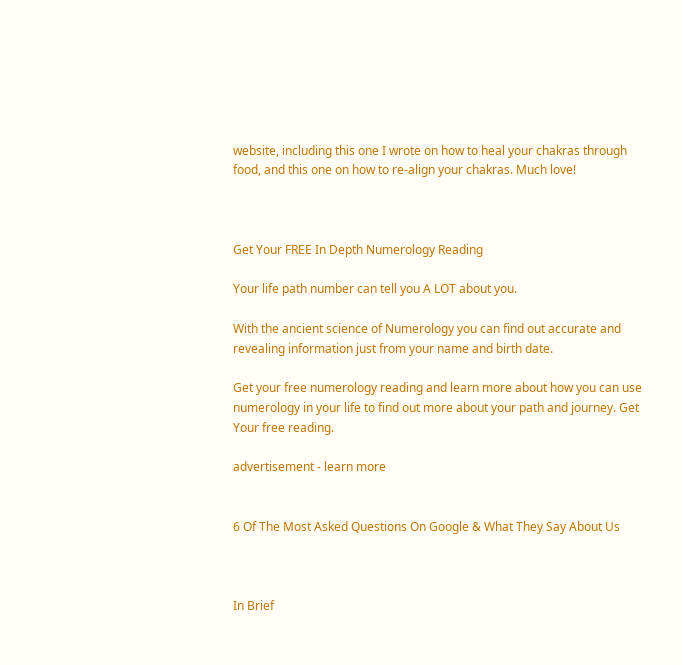website, including this one I wrote on how to heal your chakras through food, and this one on how to re-align your chakras. Much love!



Get Your FREE In Depth Numerology Reading

Your life path number can tell you A LOT about you.

With the ancient science of Numerology you can find out accurate and revealing information just from your name and birth date.

Get your free numerology reading and learn more about how you can use numerology in your life to find out more about your path and journey. Get Your free reading.

advertisement - learn more


6 Of The Most Asked Questions On Google & What They Say About Us



In Brief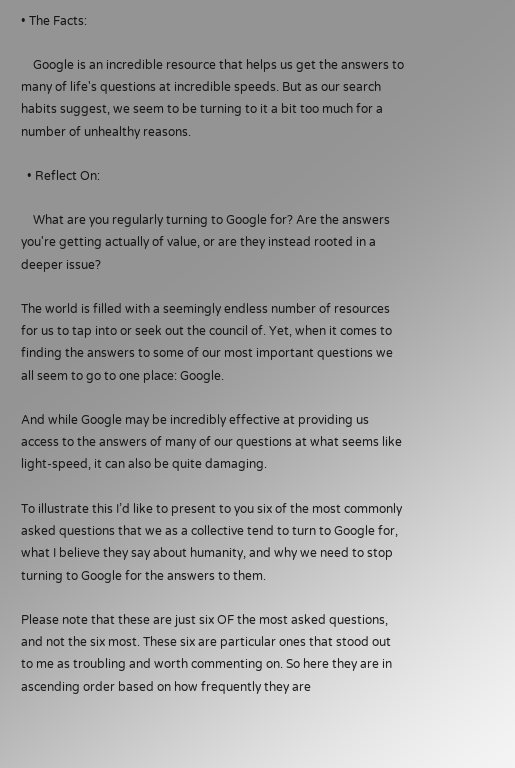• The Facts:

    Google is an incredible resource that helps us get the answers to many of life's questions at incredible speeds. But as our search habits suggest, we seem to be turning to it a bit too much for a number of unhealthy reasons.

  • Reflect On:

    What are you regularly turning to Google for? Are the answers you're getting actually of value, or are they instead rooted in a deeper issue?

The world is filled with a seemingly endless number of resources for us to tap into or seek out the council of. Yet, when it comes to finding the answers to some of our most important questions we all seem to go to one place: Google.

And while Google may be incredibly effective at providing us access to the answers of many of our questions at what seems like light-speed, it can also be quite damaging.

To illustrate this I’d like to present to you six of the most commonly asked questions that we as a collective tend to turn to Google for, what I believe they say about humanity, and why we need to stop turning to Google for the answers to them.

Please note that these are just six OF the most asked questions, and not the six most. These six are particular ones that stood out to me as troubling and worth commenting on. So here they are in ascending order based on how frequently they are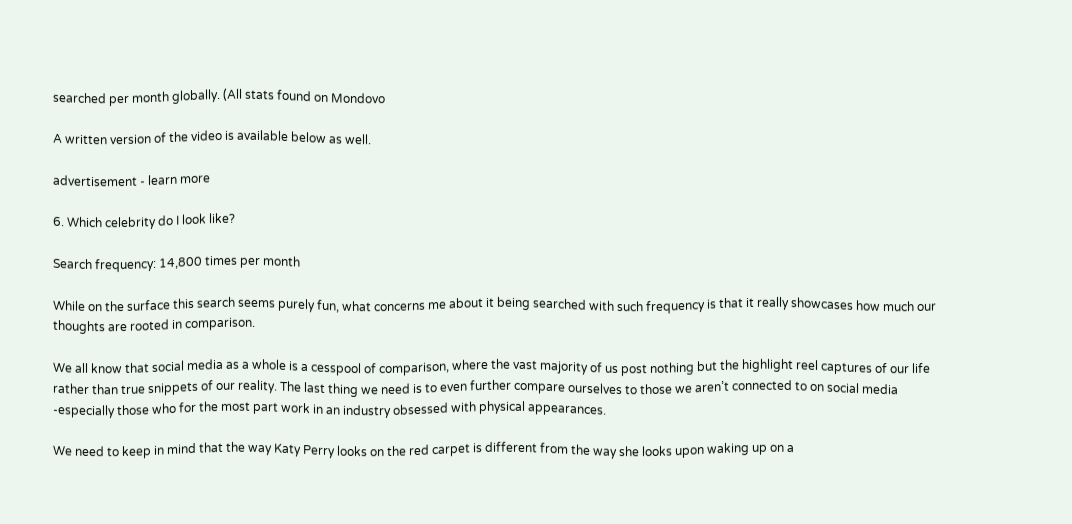searched per month globally. (All stats found on Mondovo

A written version of the video is available below as well.

advertisement - learn more

6. Which celebrity do I look like?

Search frequency: 14,800 times per month

While on the surface this search seems purely fun, what concerns me about it being searched with such frequency is that it really showcases how much our thoughts are rooted in comparison.

We all know that social media as a whole is a cesspool of comparison, where the vast majority of us post nothing but the highlight reel captures of our life rather than true snippets of our reality. The last thing we need is to even further compare ourselves to those we aren’t connected to on social media -especially those who for the most part work in an industry obsessed with physical appearances.

We need to keep in mind that the way Katy Perry looks on the red carpet is different from the way she looks upon waking up on a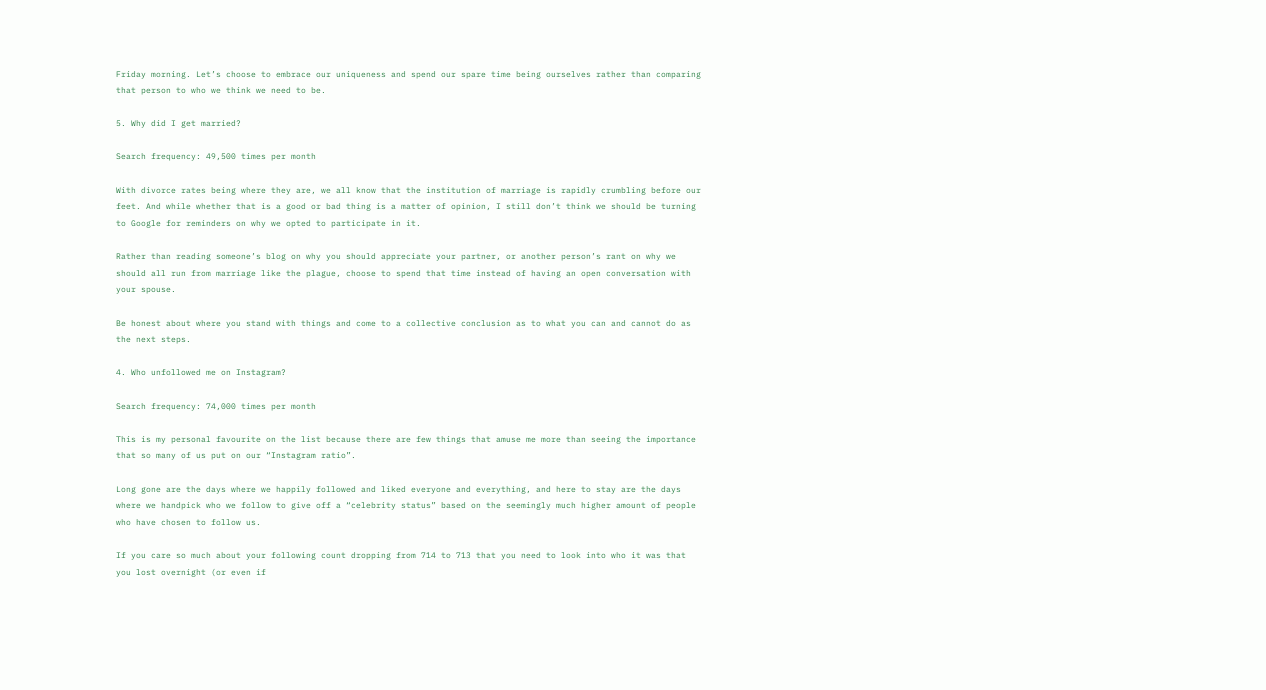Friday morning. Let’s choose to embrace our uniqueness and spend our spare time being ourselves rather than comparing that person to who we think we need to be.

5. Why did I get married?

Search frequency: 49,500 times per month

With divorce rates being where they are, we all know that the institution of marriage is rapidly crumbling before our feet. And while whether that is a good or bad thing is a matter of opinion, I still don’t think we should be turning to Google for reminders on why we opted to participate in it.

Rather than reading someone’s blog on why you should appreciate your partner, or another person’s rant on why we should all run from marriage like the plague, choose to spend that time instead of having an open conversation with your spouse.

Be honest about where you stand with things and come to a collective conclusion as to what you can and cannot do as the next steps.

4. Who unfollowed me on Instagram?

Search frequency: 74,000 times per month

This is my personal favourite on the list because there are few things that amuse me more than seeing the importance that so many of us put on our “Instagram ratio”.

Long gone are the days where we happily followed and liked everyone and everything, and here to stay are the days where we handpick who we follow to give off a “celebrity status” based on the seemingly much higher amount of people who have chosen to follow us.

If you care so much about your following count dropping from 714 to 713 that you need to look into who it was that you lost overnight (or even if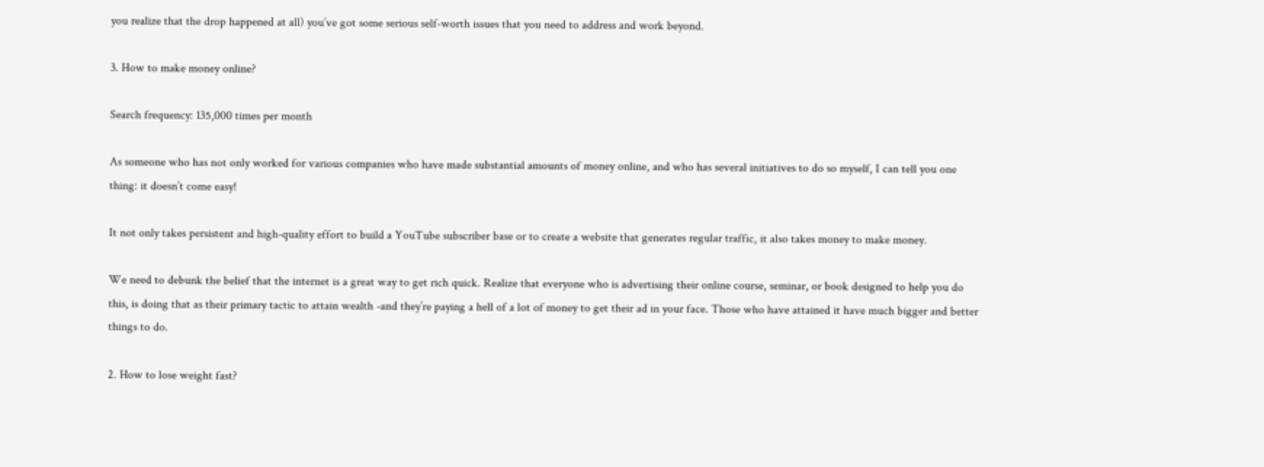you realize that the drop happened at all) you’ve got some serious self-worth issues that you need to address and work beyond.

3. How to make money online?

Search frequency: 135,000 times per month

As someone who has not only worked for various companies who have made substantial amounts of money online, and who has several initiatives to do so myself, I can tell you one thing: it doesn’t come easy!

It not only takes persistent and high-quality effort to build a YouTube subscriber base or to create a website that generates regular traffic, it also takes money to make money.

We need to debunk the belief that the internet is a great way to get rich quick. Realize that everyone who is advertising their online course, seminar, or book designed to help you do this, is doing that as their primary tactic to attain wealth -and they’re paying a hell of a lot of money to get their ad in your face. Those who have attained it have much bigger and better things to do.

2. How to lose weight fast?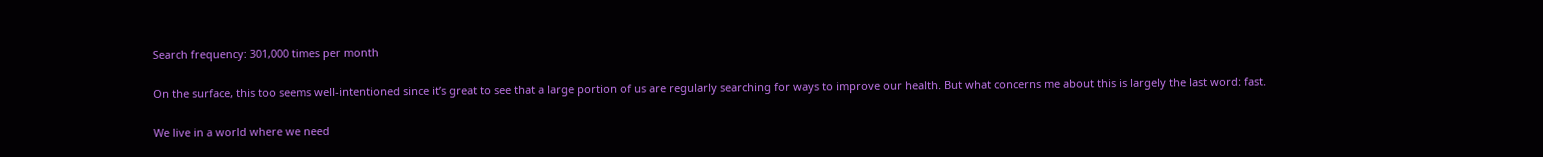Search frequency: 301,000 times per month

On the surface, this too seems well-intentioned since it’s great to see that a large portion of us are regularly searching for ways to improve our health. But what concerns me about this is largely the last word: fast.

We live in a world where we need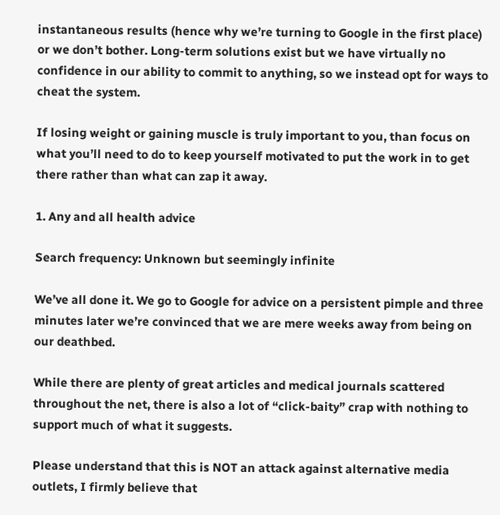instantaneous results (hence why we’re turning to Google in the first place) or we don’t bother. Long-term solutions exist but we have virtually no confidence in our ability to commit to anything, so we instead opt for ways to cheat the system.

If losing weight or gaining muscle is truly important to you, than focus on what you’ll need to do to keep yourself motivated to put the work in to get there rather than what can zap it away.

1. Any and all health advice

Search frequency: Unknown but seemingly infinite

We’ve all done it. We go to Google for advice on a persistent pimple and three minutes later we’re convinced that we are mere weeks away from being on our deathbed.

While there are plenty of great articles and medical journals scattered throughout the net, there is also a lot of “click-baity” crap with nothing to support much of what it suggests.

Please understand that this is NOT an attack against alternative media outlets, I firmly believe that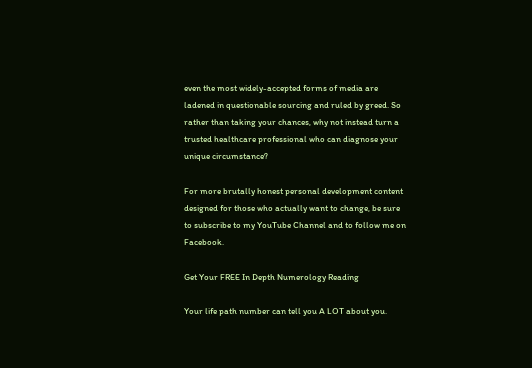even the most widely-accepted forms of media are ladened in questionable sourcing and ruled by greed. So rather than taking your chances, why not instead turn a trusted healthcare professional who can diagnose your unique circumstance?

For more brutally honest personal development content designed for those who actually want to change, be sure to subscribe to my YouTube Channel and to follow me on Facebook.

Get Your FREE In Depth Numerology Reading

Your life path number can tell you A LOT about you.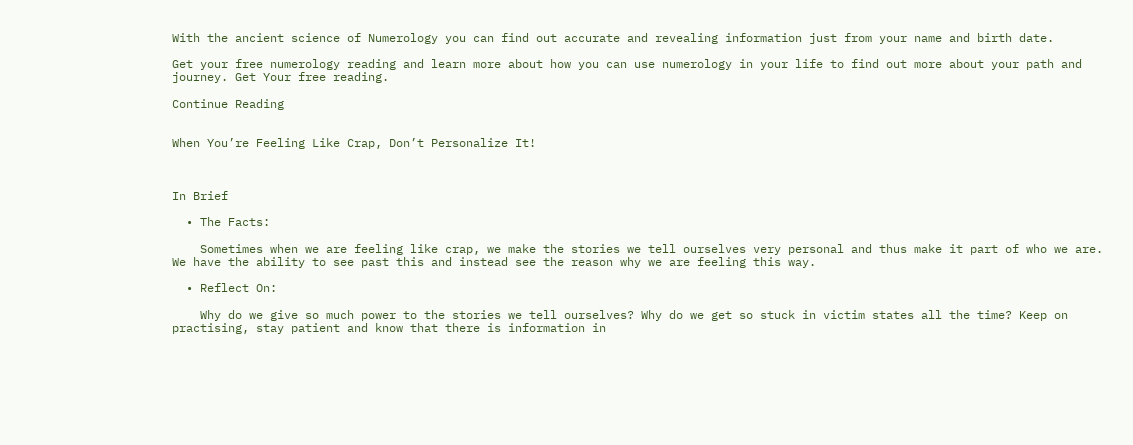With the ancient science of Numerology you can find out accurate and revealing information just from your name and birth date.

Get your free numerology reading and learn more about how you can use numerology in your life to find out more about your path and journey. Get Your free reading.

Continue Reading


When You’re Feeling Like Crap, Don’t Personalize It!



In Brief

  • The Facts:

    Sometimes when we are feeling like crap, we make the stories we tell ourselves very personal and thus make it part of who we are. We have the ability to see past this and instead see the reason why we are feeling this way.

  • Reflect On:

    Why do we give so much power to the stories we tell ourselves? Why do we get so stuck in victim states all the time? Keep on practising, stay patient and know that there is information in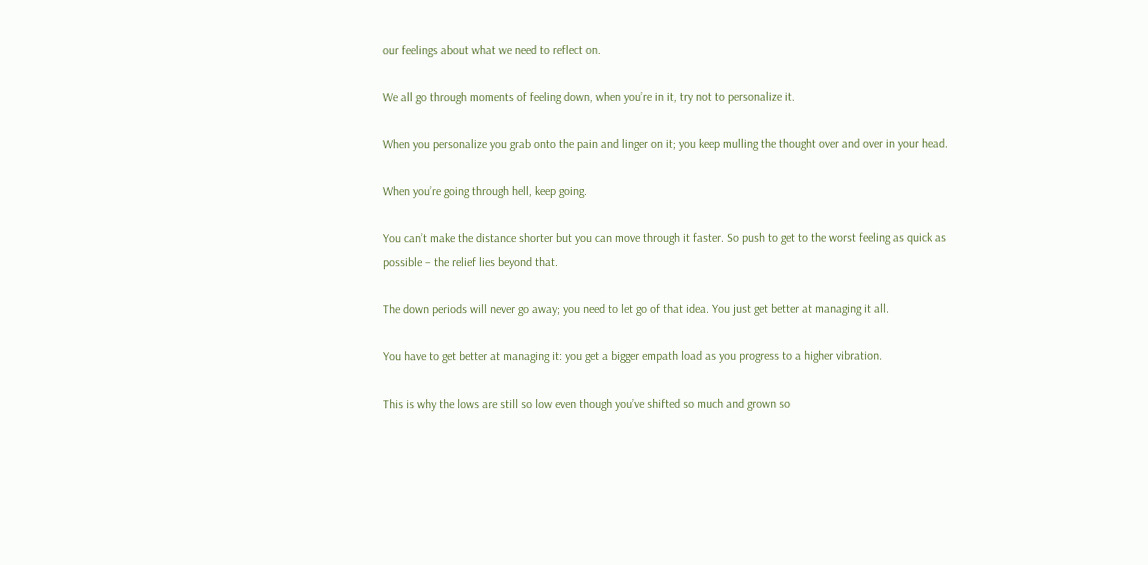our feelings about what we need to reflect on.

We all go through moments of feeling down, when you’re in it, try not to personalize it.

When you personalize you grab onto the pain and linger on it; you keep mulling the thought over and over in your head.

When you’re going through hell, keep going.

You can’t make the distance shorter but you can move through it faster. So push to get to the worst feeling as quick as possible – the relief lies beyond that.

The down periods will never go away; you need to let go of that idea. You just get better at managing it all.

You have to get better at managing it: you get a bigger empath load as you progress to a higher vibration.

This is why the lows are still so low even though you’ve shifted so much and grown so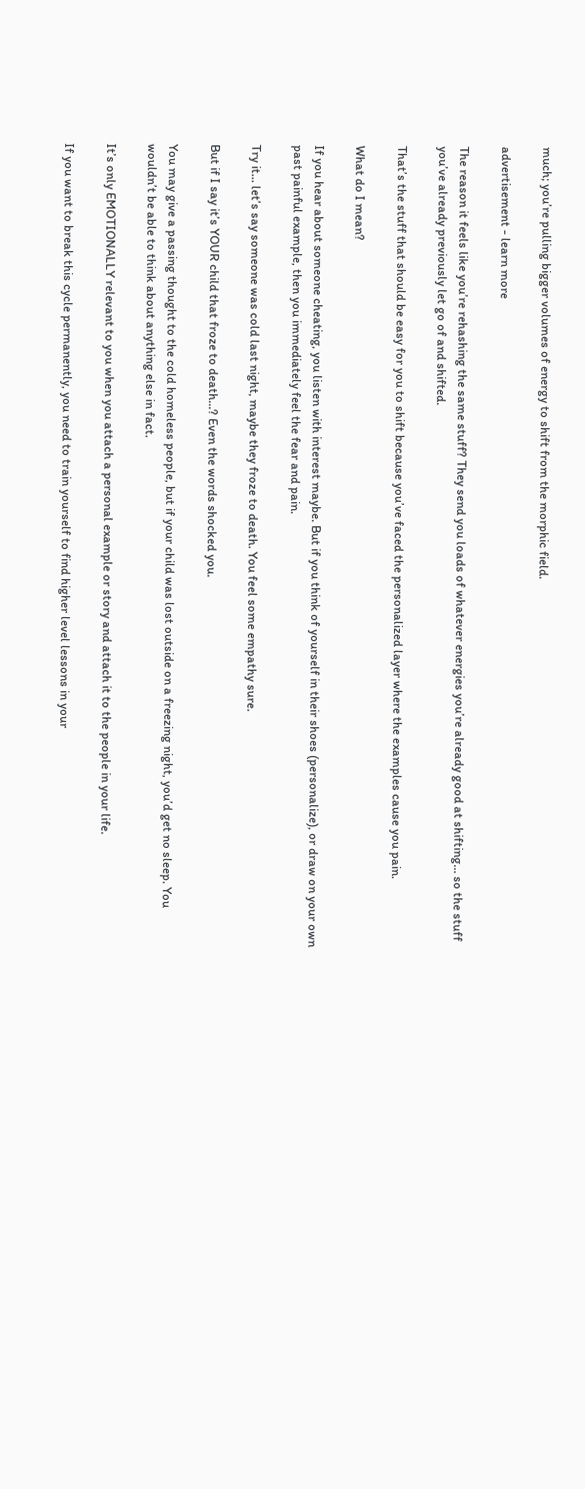much; you’re pulling bigger volumes of energy to shift from the morphic field.

advertisement - learn more

The reason it feels like you’re rehashing the same stuff? They send you loads of whatever energies you’re already good at shifting… so the stuff you’ve already previously let go of and shifted.

That’s the stuff that should be easy for you to shift because you’ve faced the personalized layer where the examples cause you pain.

What do I mean?

If you hear about someone cheating, you listen with interest maybe. But if you think of yourself in their shoes (personalize), or draw on your own past painful example, then you immediately feel the fear and pain.

Try it… let’s say someone was cold last night, maybe they froze to death. You feel some empathy sure.

But if I say it’s YOUR child that froze to death…? Even the words shocked you.

You may give a passing thought to the cold homeless people, but if your child was lost outside on a freezing night, you’d get no sleep. You wouldn’t be able to think about anything else in fact.

It’s only EMOTIONALLY relevant to you when you attach a personal example or story and attach it to the people in your life.

If you want to break this cycle permanently, you need to train yourself to find higher level lessons in your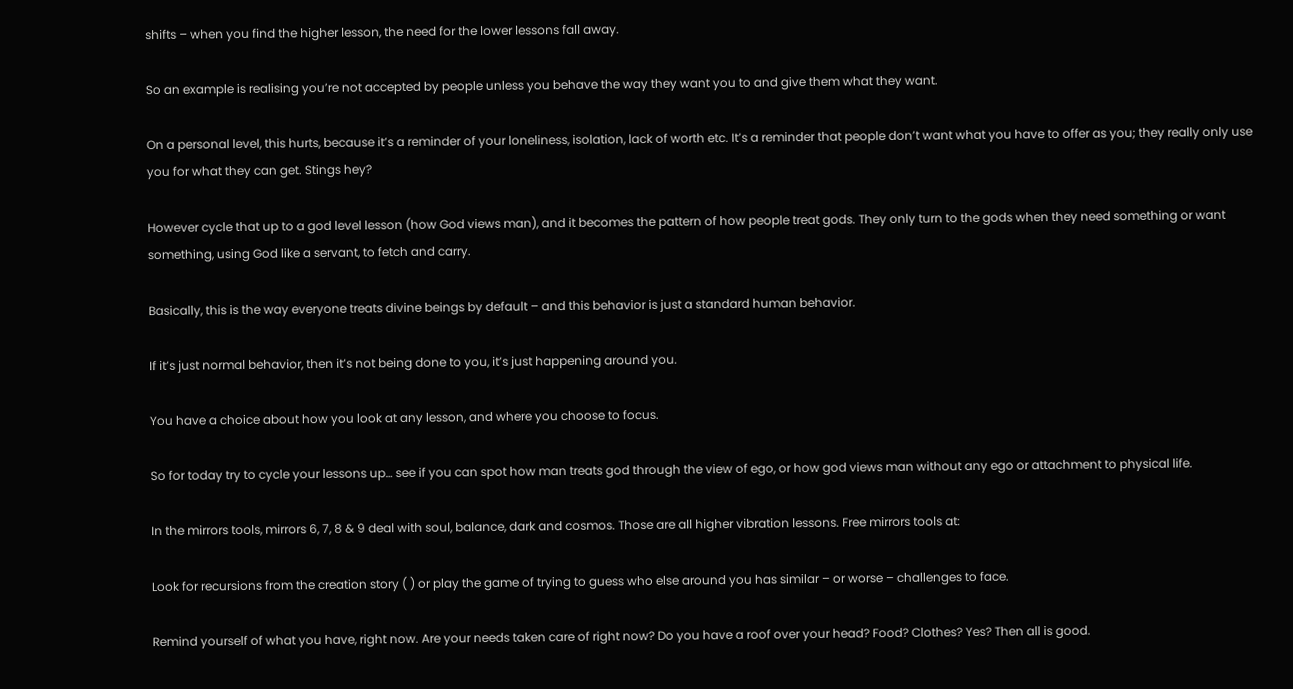shifts – when you find the higher lesson, the need for the lower lessons fall away.

So an example is realising you’re not accepted by people unless you behave the way they want you to and give them what they want.

On a personal level, this hurts, because it’s a reminder of your loneliness, isolation, lack of worth etc. It’s a reminder that people don’t want what you have to offer as you; they really only use you for what they can get. Stings hey?

However cycle that up to a god level lesson (how God views man), and it becomes the pattern of how people treat gods. They only turn to the gods when they need something or want something, using God like a servant, to fetch and carry.

Basically, this is the way everyone treats divine beings by default – and this behavior is just a standard human behavior.

If it’s just normal behavior, then it’s not being done to you, it’s just happening around you.

You have a choice about how you look at any lesson, and where you choose to focus.

So for today try to cycle your lessons up… see if you can spot how man treats god through the view of ego, or how god views man without any ego or attachment to physical life.

In the mirrors tools, mirrors 6, 7, 8 & 9 deal with soul, balance, dark and cosmos. Those are all higher vibration lessons. Free mirrors tools at:

Look for recursions from the creation story ( ) or play the game of trying to guess who else around you has similar – or worse – challenges to face.

Remind yourself of what you have, right now. Are your needs taken care of right now? Do you have a roof over your head? Food? Clothes? Yes? Then all is good.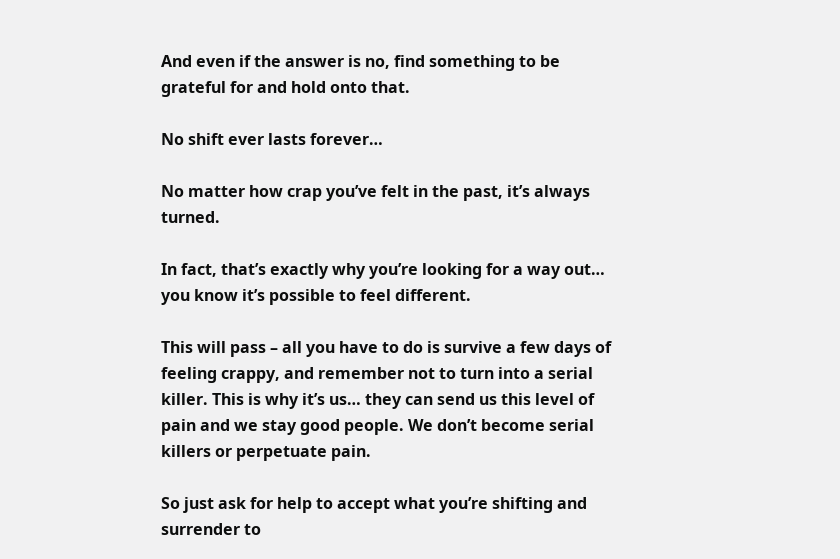And even if the answer is no, find something to be grateful for and hold onto that.

No shift ever lasts forever…

No matter how crap you’ve felt in the past, it’s always turned.

In fact, that’s exactly why you’re looking for a way out… you know it’s possible to feel different.

This will pass – all you have to do is survive a few days of feeling crappy, and remember not to turn into a serial killer. This is why it’s us… they can send us this level of pain and we stay good people. We don’t become serial killers or perpetuate pain.

So just ask for help to accept what you’re shifting and surrender to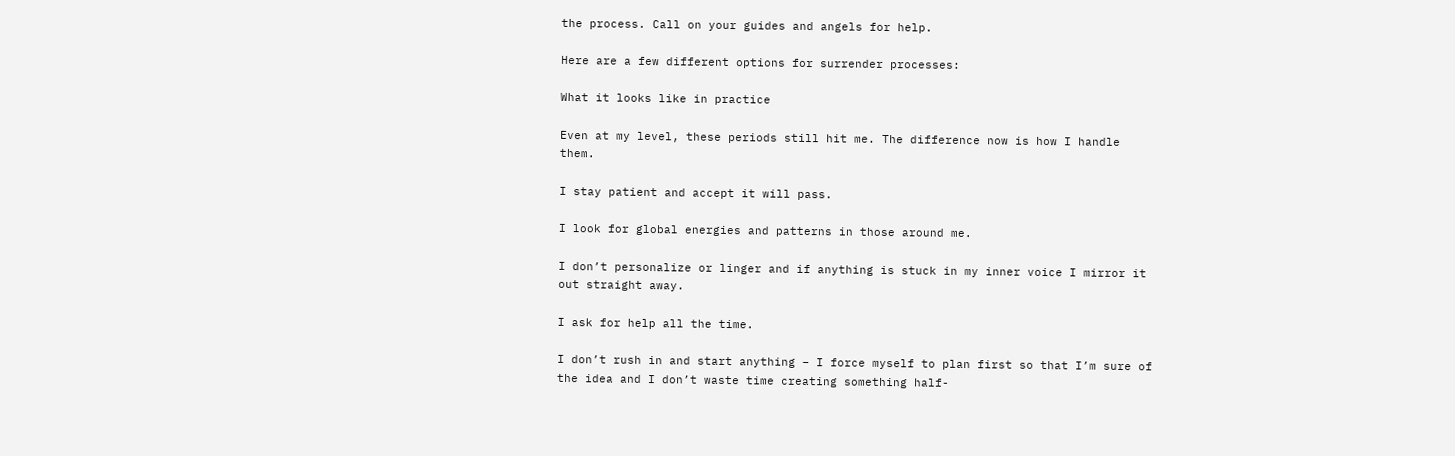the process. Call on your guides and angels for help.

Here are a few different options for surrender processes:

What it looks like in practice

Even at my level, these periods still hit me. The difference now is how I handle them.

I stay patient and accept it will pass.

I look for global energies and patterns in those around me.

I don’t personalize or linger and if anything is stuck in my inner voice I mirror it out straight away.

I ask for help all the time.

I don’t rush in and start anything – I force myself to plan first so that I’m sure of the idea and I don’t waste time creating something half-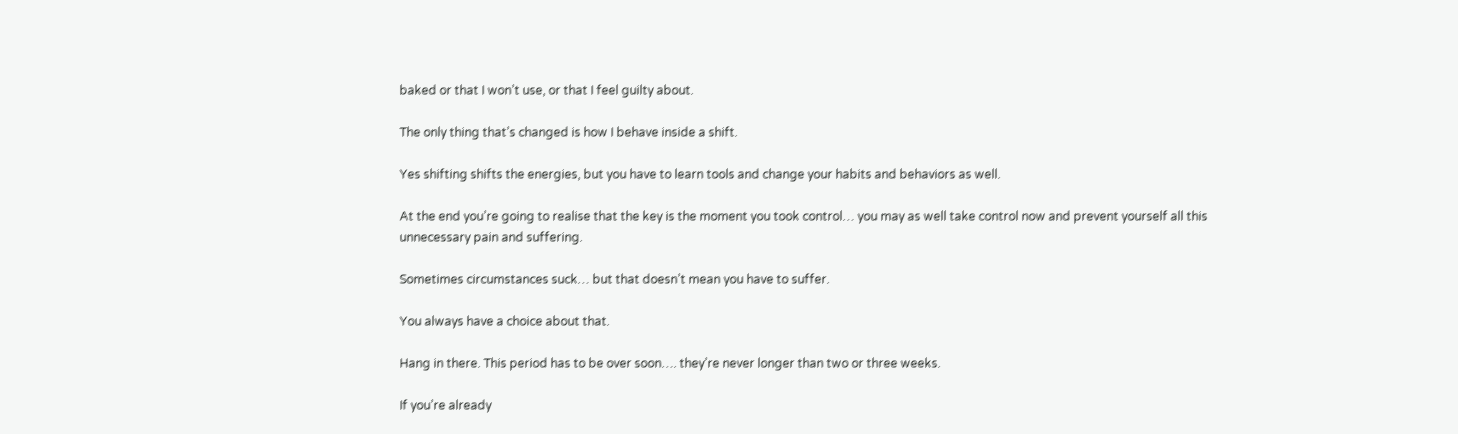baked or that I won’t use, or that I feel guilty about.

The only thing that’s changed is how I behave inside a shift.

Yes shifting shifts the energies, but you have to learn tools and change your habits and behaviors as well.

At the end you’re going to realise that the key is the moment you took control… you may as well take control now and prevent yourself all this unnecessary pain and suffering.

Sometimes circumstances suck… but that doesn’t mean you have to suffer.

You always have a choice about that.

Hang in there. This period has to be over soon…. they’re never longer than two or three weeks.

If you’re already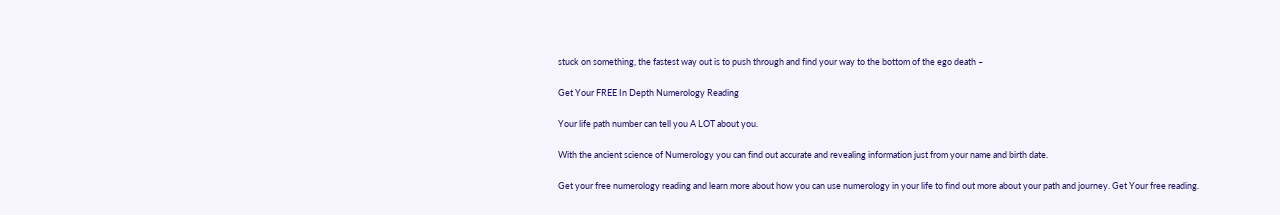stuck on something, the fastest way out is to push through and find your way to the bottom of the ego death –

Get Your FREE In Depth Numerology Reading

Your life path number can tell you A LOT about you.

With the ancient science of Numerology you can find out accurate and revealing information just from your name and birth date.

Get your free numerology reading and learn more about how you can use numerology in your life to find out more about your path and journey. Get Your free reading.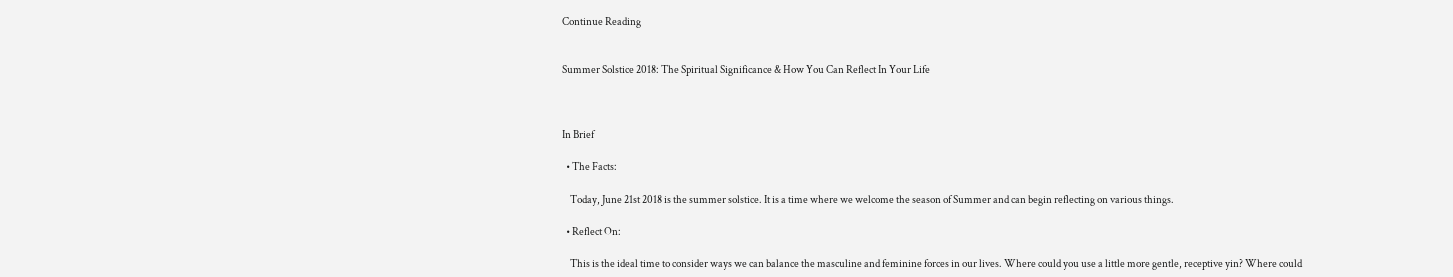Continue Reading


Summer Solstice 2018: The Spiritual Significance & How You Can Reflect In Your Life



In Brief

  • The Facts:

    Today, June 21st 2018 is the summer solstice. It is a time where we welcome the season of Summer and can begin reflecting on various things.

  • Reflect On:

    This is the ideal time to consider ways we can balance the masculine and feminine forces in our lives. Where could you use a little more gentle, receptive yin? Where could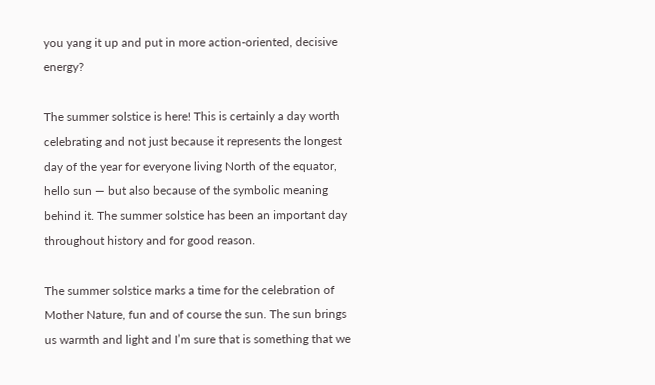you yang it up and put in more action-oriented, decisive energy?

The summer solstice is here! This is certainly a day worth celebrating and not just because it represents the longest day of the year for everyone living North of the equator, hello sun — but also because of the symbolic meaning behind it. The summer solstice has been an important day throughout history and for good reason.

The summer solstice marks a time for the celebration of Mother Nature, fun and of course the sun. The sun brings us warmth and light and I’m sure that is something that we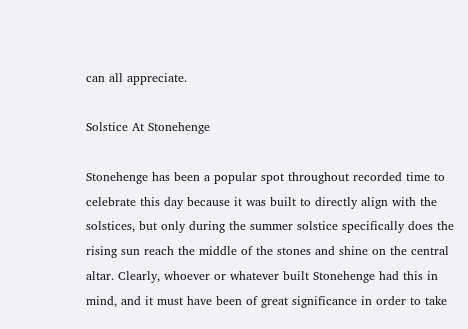can all appreciate.

Solstice At Stonehenge

Stonehenge has been a popular spot throughout recorded time to celebrate this day because it was built to directly align with the solstices, but only during the summer solstice specifically does the rising sun reach the middle of the stones and shine on the central altar. Clearly, whoever or whatever built Stonehenge had this in mind, and it must have been of great significance in order to take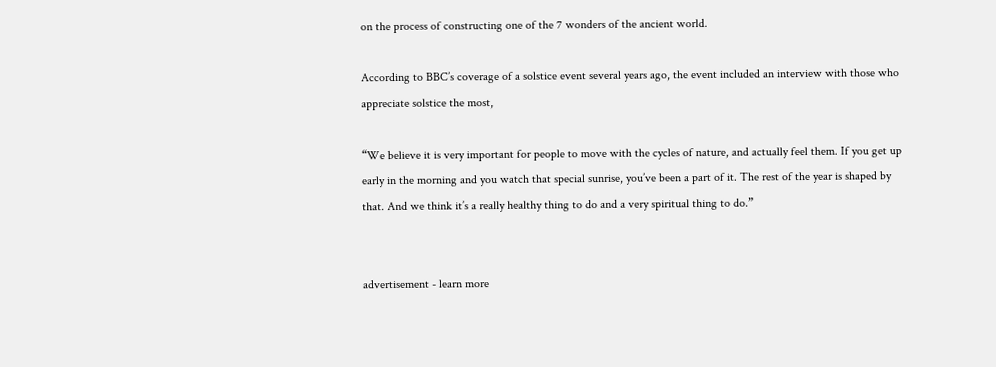on the process of constructing one of the 7 wonders of the ancient world.

According to BBC’s coverage of a solstice event several years ago, the event included an interview with those who appreciate solstice the most,

“We believe it is very important for people to move with the cycles of nature, and actually feel them. If you get up early in the morning and you watch that special sunrise, you’ve been a part of it. The rest of the year is shaped by that. And we think it’s a really healthy thing to do and a very spiritual thing to do.”


advertisement - learn more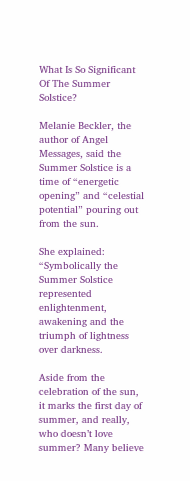What Is So Significant Of The Summer Solstice?

Melanie Beckler, the author of Angel Messages, said the Summer Solstice is a time of “energetic opening” and “celestial potential” pouring out from the sun.

She explained: “Symbolically the Summer Solstice represented enlightenment, awakening and the triumph of lightness over darkness.

Aside from the celebration of the sun, it marks the first day of summer, and really, who doesn’t love summer? Many believe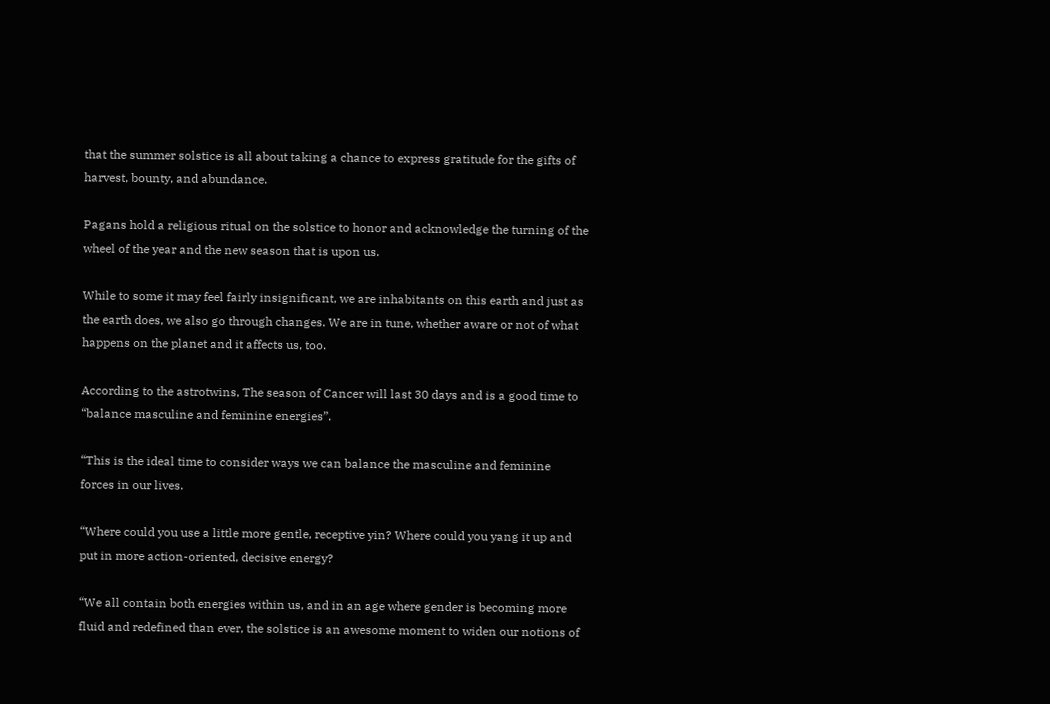that the summer solstice is all about taking a chance to express gratitude for the gifts of harvest, bounty, and abundance.

Pagans hold a religious ritual on the solstice to honor and acknowledge the turning of the wheel of the year and the new season that is upon us.

While to some it may feel fairly insignificant, we are inhabitants on this earth and just as the earth does, we also go through changes. We are in tune, whether aware or not of what happens on the planet and it affects us, too.

According to the astrotwins, The season of Cancer will last 30 days and is a good time to “balance masculine and feminine energies”.

“This is the ideal time to consider ways we can balance the masculine and feminine forces in our lives.

“Where could you use a little more gentle, receptive yin? Where could you yang it up and put in more action-oriented, decisive energy?

“We all contain both energies within us, and in an age where gender is becoming more fluid and redefined than ever, the solstice is an awesome moment to widen our notions of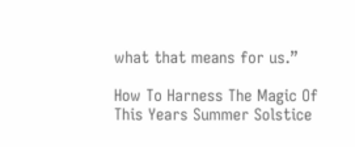what that means for us.”

How To Harness The Magic Of This Years Summer Solstice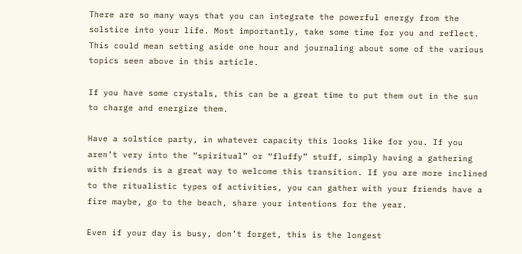There are so many ways that you can integrate the powerful energy from the solstice into your life. Most importantly, take some time for you and reflect. This could mean setting aside one hour and journaling about some of the various topics seen above in this article.

If you have some crystals, this can be a great time to put them out in the sun to charge and energize them.

Have a solstice party, in whatever capacity this looks like for you. If you aren’t very into the “spiritual” or “fluffy” stuff, simply having a gathering with friends is a great way to welcome this transition. If you are more inclined to the ritualistic types of activities, you can gather with your friends have a fire maybe, go to the beach, share your intentions for the year.

Even if your day is busy, don’t forget, this is the longest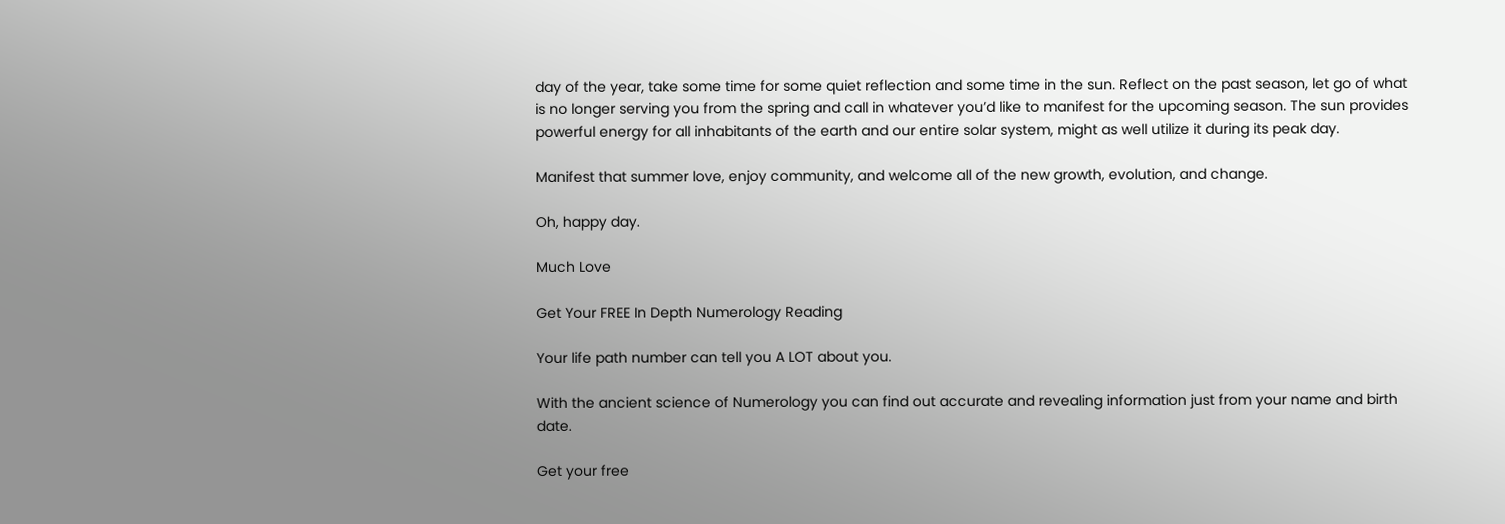day of the year, take some time for some quiet reflection and some time in the sun. Reflect on the past season, let go of what is no longer serving you from the spring and call in whatever you’d like to manifest for the upcoming season. The sun provides powerful energy for all inhabitants of the earth and our entire solar system, might as well utilize it during its peak day.

Manifest that summer love, enjoy community, and welcome all of the new growth, evolution, and change.

Oh, happy day.

Much Love

Get Your FREE In Depth Numerology Reading

Your life path number can tell you A LOT about you.

With the ancient science of Numerology you can find out accurate and revealing information just from your name and birth date.

Get your free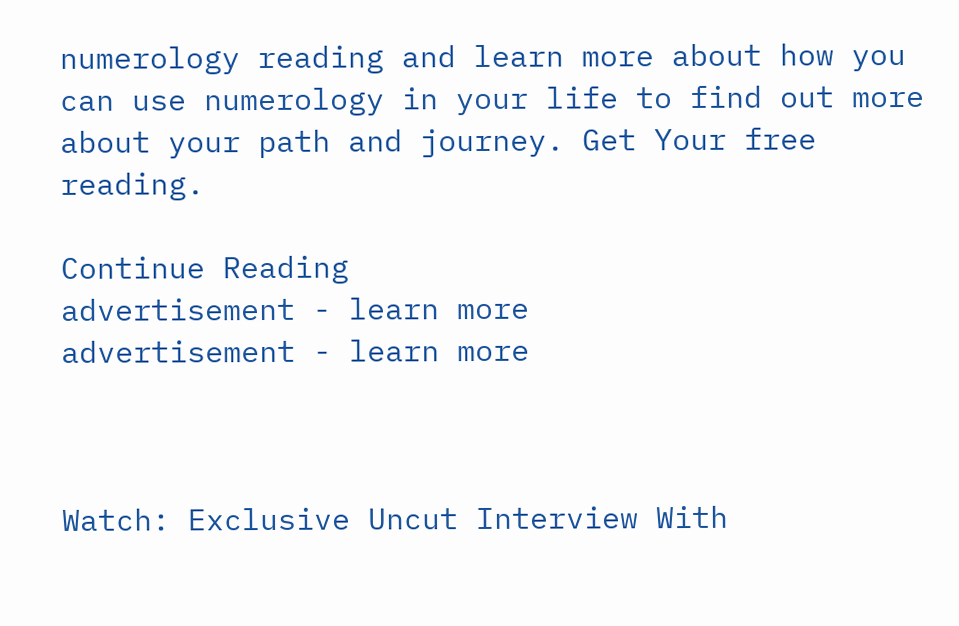numerology reading and learn more about how you can use numerology in your life to find out more about your path and journey. Get Your free reading.

Continue Reading
advertisement - learn more
advertisement - learn more



Watch: Exclusive Uncut Interview With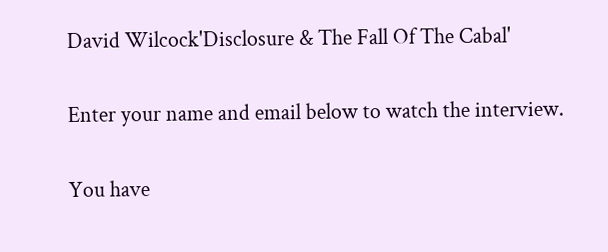David Wilcock'Disclosure & The Fall Of The Cabal'

Enter your name and email below to watch the interview.

You have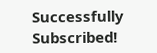Successfully Subscribed!